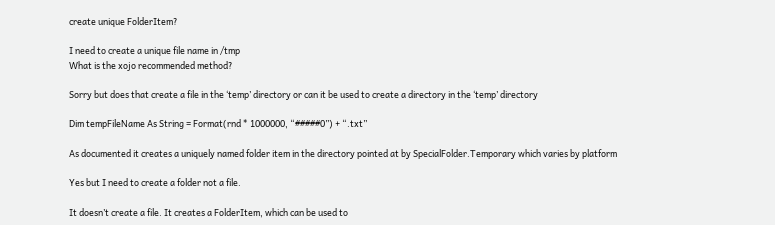create unique FolderItem?

I need to create a unique file name in /tmp
What is the xojo recommended method?

Sorry but does that create a file in the ‘temp’ directory or can it be used to create a directory in the ‘temp’ directory

Dim tempFileName As String = Format(rnd * 1000000, “#####0”) + “.txt”

As documented it creates a uniquely named folder item in the directory pointed at by SpecialFolder.Temporary which varies by platform

Yes but I need to create a folder not a file.

It doesn’t create a file. It creates a FolderItem, which can be used to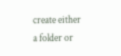create either a folder or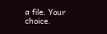a file. Your choice.